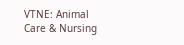VTNE: Animal Care & Nursing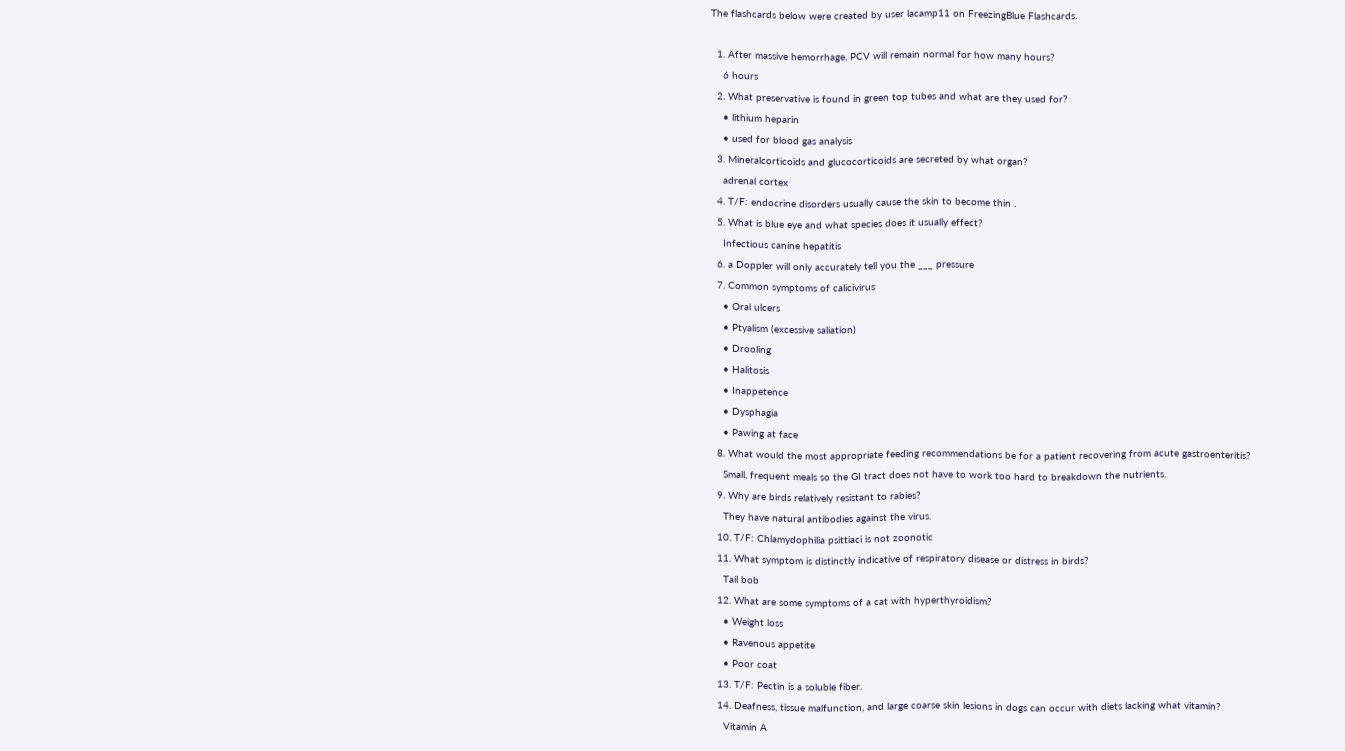The flashcards below were created by user lacamp11 on FreezingBlue Flashcards.

  1. After massive hemorrhage, PCV will remain normal for how many hours?
    6 hours
  2. What preservative is found in green top tubes and what are they used for?
    • lithium heparin
    • used for blood gas analysis
  3. Mineralcorticoids and glucocorticoids are secreted by what organ?
    adrenal cortex
  4. T/F: endocrine disorders usually cause the skin to become thin .
  5. What is blue eye and what species does it usually effect?
    Infectious canine hepatitis
  6. a Doppler will only accurately tell you the ___ pressure
  7. Common symptoms of calicivirus
    • Oral ulcers
    • Ptyalism (excessive saliation)
    • Drooling
    • Halitosis
    • Inappetence
    • Dysphagia
    • Pawing at face
  8. What would the most appropriate feeding recommendations be for a patient recovering from acute gastroenteritis?
    Small, frequent meals so the GI tract does not have to work too hard to breakdown the nutrients.
  9. Why are birds relatively resistant to rabies?
    They have natural antibodies against the virus.
  10. T/F: Chlamydophilia psittiaci is not zoonotic
  11. What symptom is distinctly indicative of respiratory disease or distress in birds?
    Tail bob
  12. What are some symptoms of a cat with hyperthyroidism?
    • Weight loss
    • Ravenous appetite
    • Poor coat
  13. T/F: Pectin is a soluble fiber.
  14. Deafness, tissue malfunction, and large coarse skin lesions in dogs can occur with diets lacking what vitamin?
    Vitamin A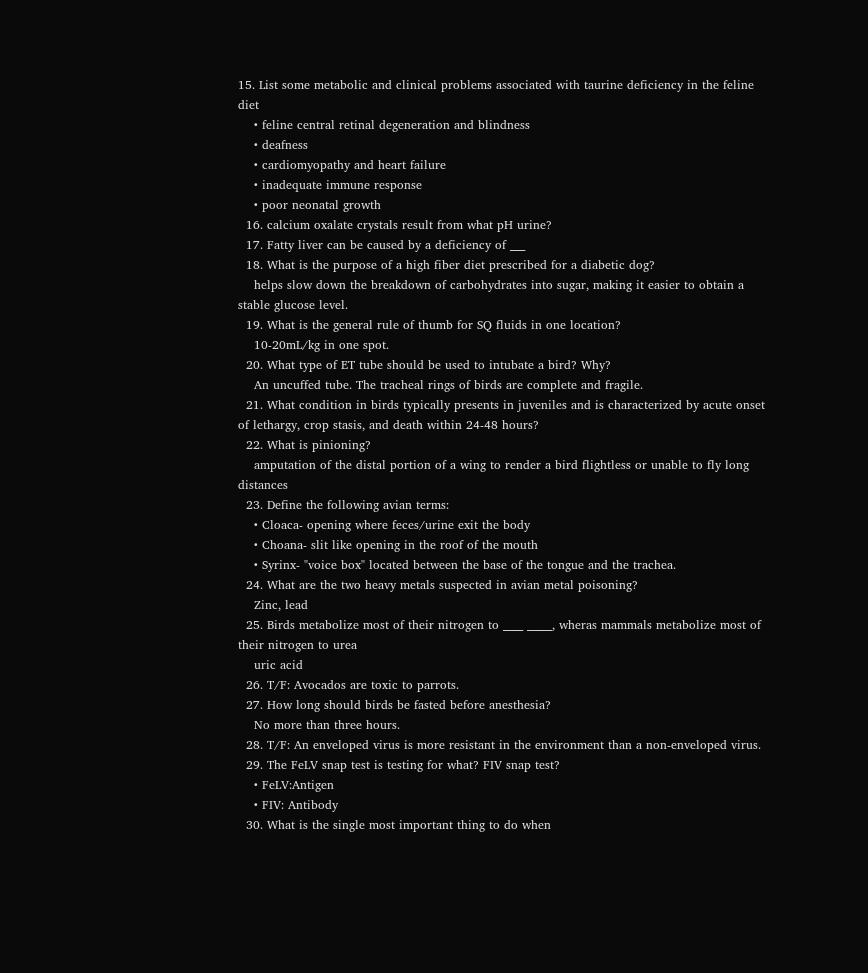15. List some metabolic and clinical problems associated with taurine deficiency in the feline diet
    • feline central retinal degeneration and blindness
    • deafness
    • cardiomyopathy and heart failure
    • inadequate immune response
    • poor neonatal growth
  16. calcium oxalate crystals result from what pH urine?
  17. Fatty liver can be caused by a deficiency of ___
  18. What is the purpose of a high fiber diet prescribed for a diabetic dog?
    helps slow down the breakdown of carbohydrates into sugar, making it easier to obtain a stable glucose level.
  19. What is the general rule of thumb for SQ fluids in one location?
    10-20mL/kg in one spot.
  20. What type of ET tube should be used to intubate a bird? Why?
    An uncuffed tube. The tracheal rings of birds are complete and fragile.
  21. What condition in birds typically presents in juveniles and is characterized by acute onset of lethargy, crop stasis, and death within 24-48 hours?
  22. What is pinioning?
    amputation of the distal portion of a wing to render a bird flightless or unable to fly long distances
  23. Define the following avian terms:
    • Cloaca- opening where feces/urine exit the body
    • Choana- slit like opening in the roof of the mouth
    • Syrinx- "voice box" located between the base of the tongue and the trachea.
  24. What are the two heavy metals suspected in avian metal poisoning?
    Zinc, lead
  25. Birds metabolize most of their nitrogen to ____ _____, wheras mammals metabolize most of their nitrogen to urea
    uric acid
  26. T/F: Avocados are toxic to parrots.
  27. How long should birds be fasted before anesthesia?
    No more than three hours.
  28. T/F: An enveloped virus is more resistant in the environment than a non-enveloped virus.
  29. The FeLV snap test is testing for what? FIV snap test?
    • FeLV:Antigen
    • FIV: Antibody
  30. What is the single most important thing to do when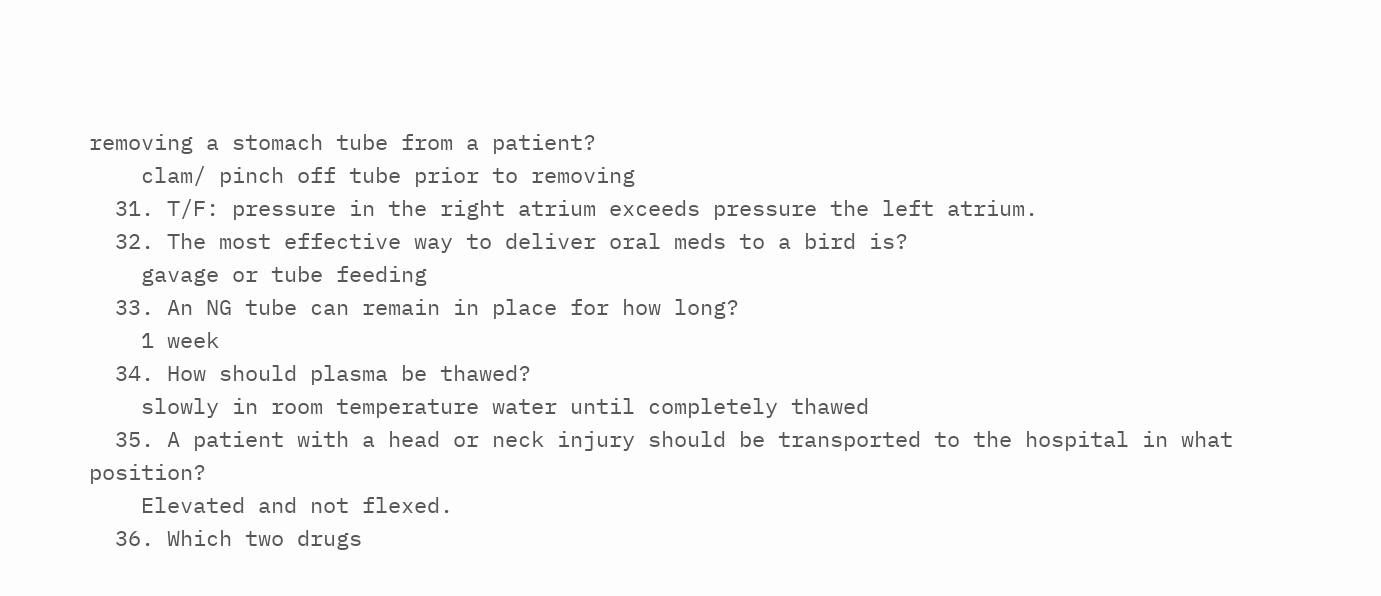removing a stomach tube from a patient?
    clam/ pinch off tube prior to removing
  31. T/F: pressure in the right atrium exceeds pressure the left atrium.
  32. The most effective way to deliver oral meds to a bird is?
    gavage or tube feeding
  33. An NG tube can remain in place for how long?
    1 week
  34. How should plasma be thawed?
    slowly in room temperature water until completely thawed
  35. A patient with a head or neck injury should be transported to the hospital in what position?
    Elevated and not flexed.
  36. Which two drugs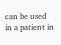can be used in a patient in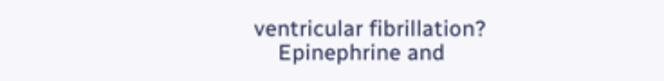ventricular fibrillation?
    Epinephrine and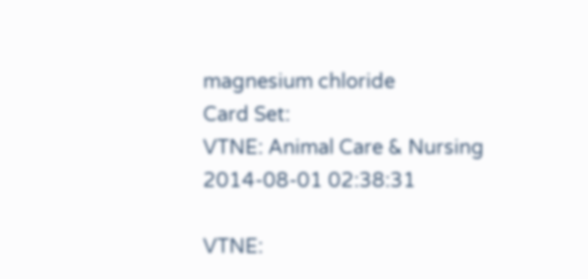magnesium chloride
Card Set:
VTNE: Animal Care & Nursing
2014-08-01 02:38:31

VTNE: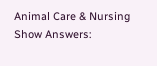Animal Care & Nursing
Show Answers: